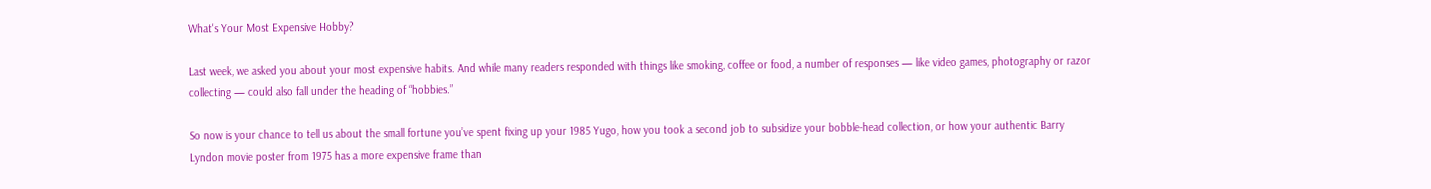What's Your Most Expensive Hobby?

Last week, we asked you about your most expensive habits. And while many readers responded with things like smoking, coffee or food, a number of responses — like video games, photography or razor collecting — could also fall under the heading of “hobbies.”

So now is your chance to tell us about the small fortune you’ve spent fixing up your 1985 Yugo, how you took a second job to subsidize your bobble-head collection, or how your authentic Barry Lyndon movie poster from 1975 has a more expensive frame than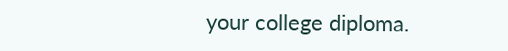your college diploma.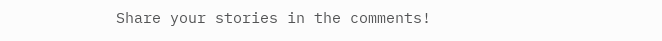Share your stories in the comments!